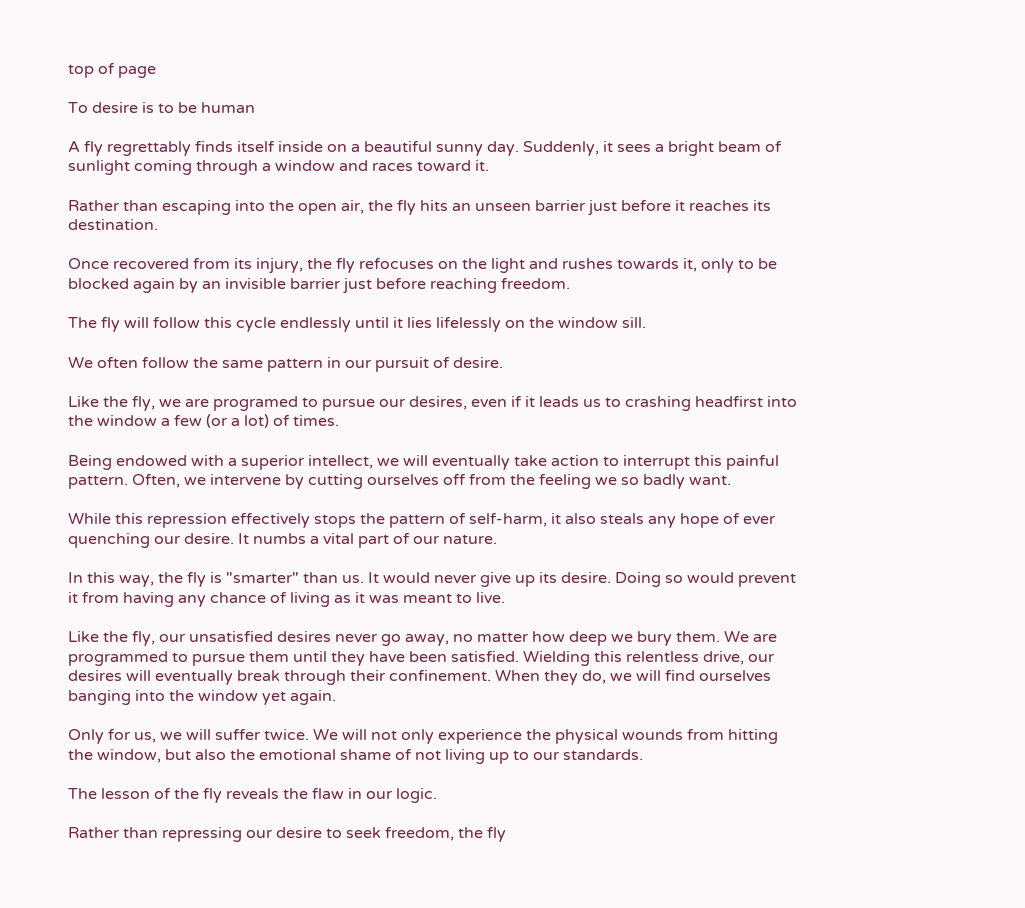top of page

To desire is to be human

A fly regrettably finds itself inside on a beautiful sunny day. Suddenly, it sees a bright beam of sunlight coming through a window and races toward it.

Rather than escaping into the open air, the fly hits an unseen barrier just before it reaches its destination.

Once recovered from its injury, the fly refocuses on the light and rushes towards it, only to be blocked again by an invisible barrier just before reaching freedom.

The fly will follow this cycle endlessly until it lies lifelessly on the window sill.

We often follow the same pattern in our pursuit of desire.

Like the fly, we are programed to pursue our desires, even if it leads us to crashing headfirst into the window a few (or a lot) of times.

Being endowed with a superior intellect, we will eventually take action to interrupt this painful pattern. Often, we intervene by cutting ourselves off from the feeling we so badly want.

While this repression effectively stops the pattern of self-harm, it also steals any hope of ever quenching our desire. It numbs a vital part of our nature.

In this way, the fly is "smarter" than us. It would never give up its desire. Doing so would prevent it from having any chance of living as it was meant to live.

Like the fly, our unsatisfied desires never go away, no matter how deep we bury them. We are programmed to pursue them until they have been satisfied. Wielding this relentless drive, our desires will eventually break through their confinement. When they do, we will find ourselves banging into the window yet again.

Only for us, we will suffer twice. We will not only experience the physical wounds from hitting the window, but also the emotional shame of not living up to our standards.

The lesson of the fly reveals the flaw in our logic.

Rather than repressing our desire to seek freedom, the fly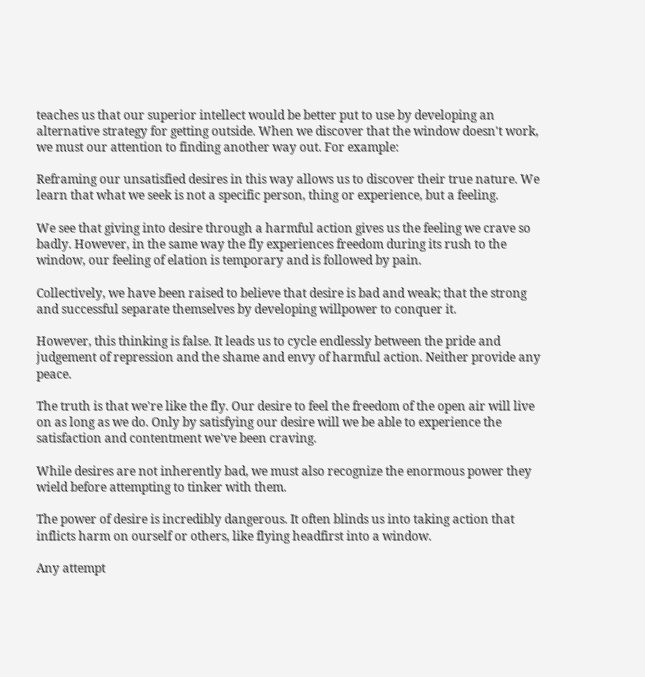teaches us that our superior intellect would be better put to use by developing an alternative strategy for getting outside. When we discover that the window doesn't work, we must our attention to finding another way out. For example:

Reframing our unsatisfied desires in this way allows us to discover their true nature. We learn that what we seek is not a specific person, thing or experience, but a feeling.

We see that giving into desire through a harmful action gives us the feeling we crave so badly. However, in the same way the fly experiences freedom during its rush to the window, our feeling of elation is temporary and is followed by pain.

Collectively, we have been raised to believe that desire is bad and weak; that the strong and successful separate themselves by developing willpower to conquer it.

However, this thinking is false. It leads us to cycle endlessly between the pride and judgement of repression and the shame and envy of harmful action. Neither provide any peace.

The truth is that we're like the fly. Our desire to feel the freedom of the open air will live on as long as we do. Only by satisfying our desire will we be able to experience the satisfaction and contentment we've been craving.

While desires are not inherently bad, we must also recognize the enormous power they wield before attempting to tinker with them.

The power of desire is incredibly dangerous. It often blinds us into taking action that inflicts harm on ourself or others, like flying headfirst into a window.

Any attempt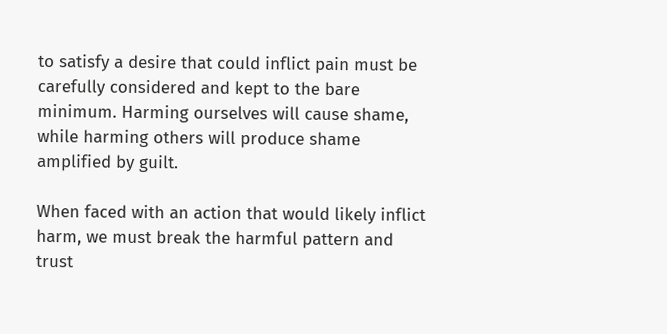to satisfy a desire that could inflict pain must be carefully considered and kept to the bare minimum. Harming ourselves will cause shame, while harming others will produce shame amplified by guilt.

When faced with an action that would likely inflict harm, we must break the harmful pattern and trust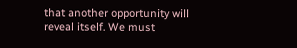that another opportunity will reveal itself. We must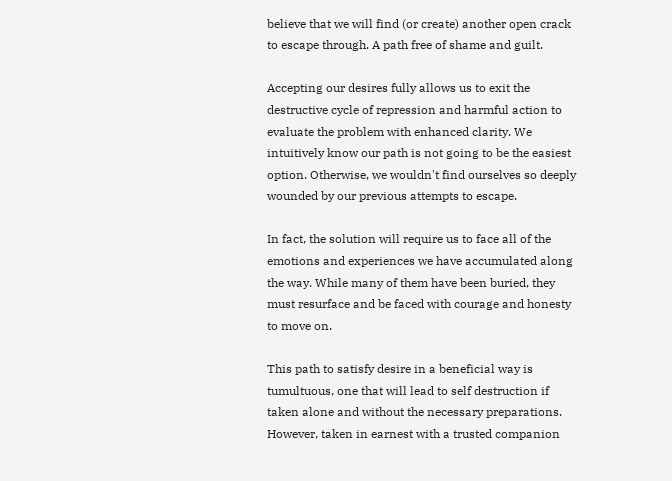believe that we will find (or create) another open crack to escape through. A path free of shame and guilt.

Accepting our desires fully allows us to exit the destructive cycle of repression and harmful action to evaluate the problem with enhanced clarity. We intuitively know our path is not going to be the easiest option. Otherwise, we wouldn't find ourselves so deeply wounded by our previous attempts to escape.

In fact, the solution will require us to face all of the emotions and experiences we have accumulated along the way. While many of them have been buried, they must resurface and be faced with courage and honesty to move on.

This path to satisfy desire in a beneficial way is tumultuous, one that will lead to self destruction if taken alone and without the necessary preparations. However, taken in earnest with a trusted companion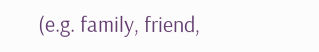(e.g. family, friend,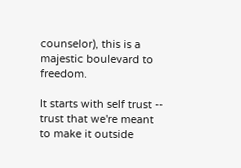counselor), this is a majestic boulevard to freedom.

It starts with self trust -- trust that we're meant to make it outside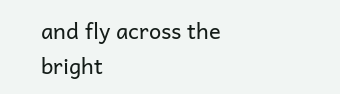and fly across the bright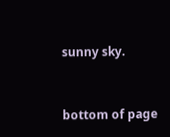sunny sky.


bottom of page